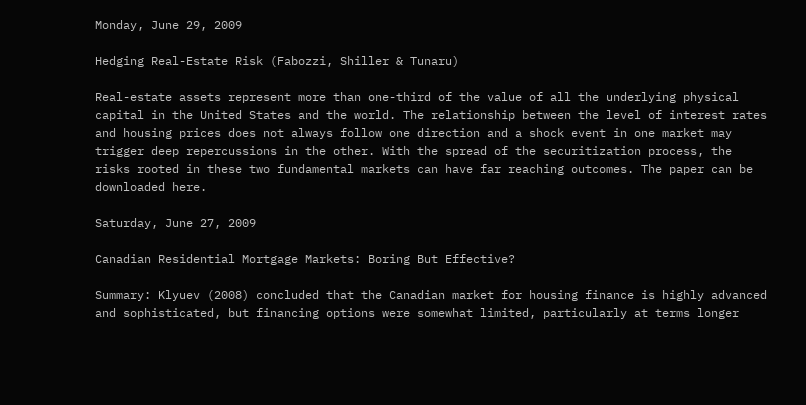Monday, June 29, 2009

Hedging Real-Estate Risk (Fabozzi, Shiller & Tunaru)

Real-estate assets represent more than one-third of the value of all the underlying physical capital in the United States and the world. The relationship between the level of interest rates and housing prices does not always follow one direction and a shock event in one market may trigger deep repercussions in the other. With the spread of the securitization process, the risks rooted in these two fundamental markets can have far reaching outcomes. The paper can be downloaded here.

Saturday, June 27, 2009

Canadian Residential Mortgage Markets: Boring But Effective?

Summary: Klyuev (2008) concluded that the Canadian market for housing finance is highly advanced and sophisticated, but financing options were somewhat limited, particularly at terms longer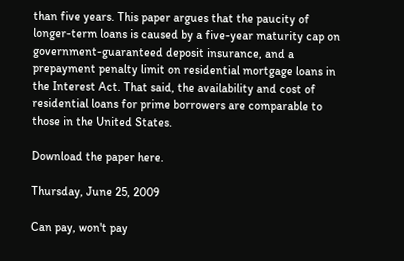than five years. This paper argues that the paucity of longer-term loans is caused by a five-year maturity cap on government-guaranteed deposit insurance, and a prepayment penalty limit on residential mortgage loans in the Interest Act. That said, the availability and cost of residential loans for prime borrowers are comparable to those in the United States.

Download the paper here.

Thursday, June 25, 2009

Can pay, won't pay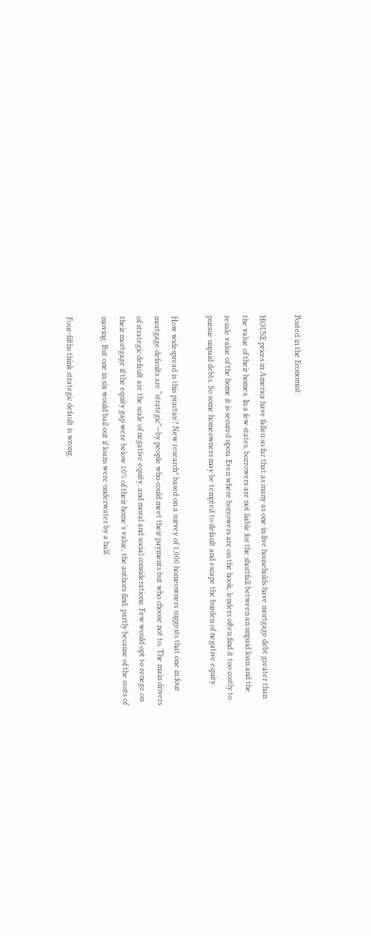Posted in the Economist:

HOUSE prices in America have fallen so far that as many as one in five households have mortgage debt greater than the value of their homes. In a few states, borrowers are not liable for the shortfall between an unpaid loan and the resale value of the home it is secured upon. Even where borrowers are on the hook, lenders often find it too costly to pursue unpaid debts. So some homeowners may be tempted to default and escape the burden of negative equity.

How widespread is this practice? New research* based on a survey of 1,000 homeowners suggests that one in four mortgage defaults are “strategic”—by people who could meet their payments but who choose not to. The main drivers of strategic default are the scale of negative equity, and moral and social considerations. Few would opt to renege on their mortgage if the equity gap were below 10% of their home’s value, the authors find, partly because of the costs of moving. But one in six would bail out if loans were underwater by a half.

Four-fifths think strategic default is wrong.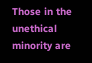Those in the unethical minority are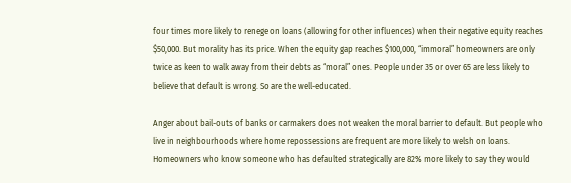four times more likely to renege on loans (allowing for other influences) when their negative equity reaches $50,000. But morality has its price. When the equity gap reaches $100,000, “immoral” homeowners are only twice as keen to walk away from their debts as “moral” ones. People under 35 or over 65 are less likely to believe that default is wrong. So are the well-educated.

Anger about bail-outs of banks or carmakers does not weaken the moral barrier to default. But people who live in neighbourhoods where home repossessions are frequent are more likely to welsh on loans. Homeowners who know someone who has defaulted strategically are 82% more likely to say they would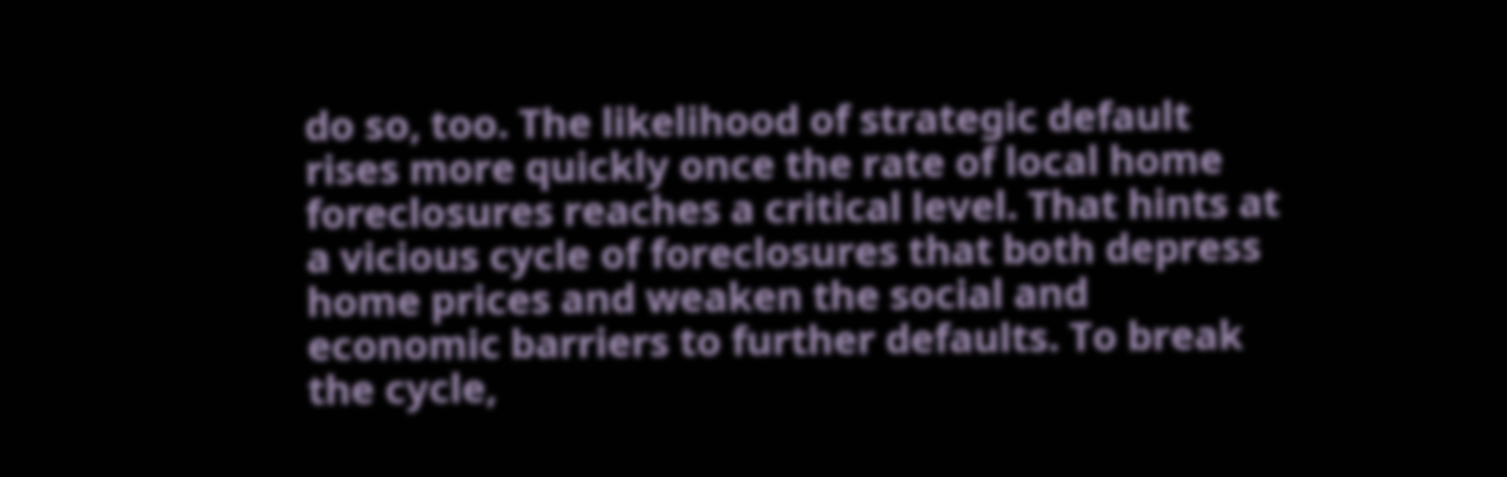do so, too. The likelihood of strategic default rises more quickly once the rate of local home foreclosures reaches a critical level. That hints at a vicious cycle of foreclosures that both depress home prices and weaken the social and economic barriers to further defaults. To break the cycle,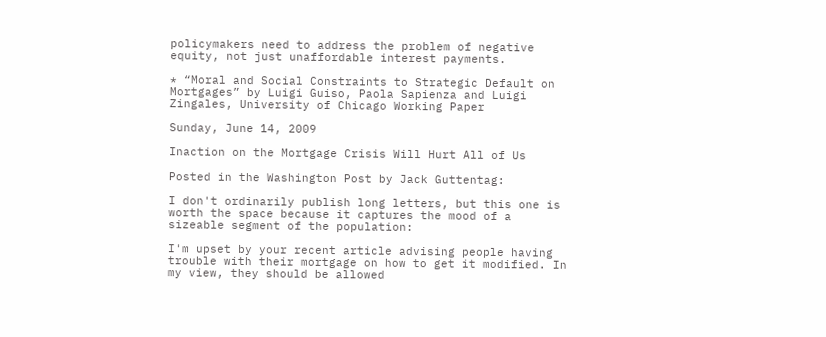policymakers need to address the problem of negative equity, not just unaffordable interest payments.

* “Moral and Social Constraints to Strategic Default on Mortgages” by Luigi Guiso, Paola Sapienza and Luigi Zingales, University of Chicago Working Paper

Sunday, June 14, 2009

Inaction on the Mortgage Crisis Will Hurt All of Us

Posted in the Washington Post by Jack Guttentag:

I don't ordinarily publish long letters, but this one is worth the space because it captures the mood of a sizeable segment of the population:

I'm upset by your recent article advising people having trouble with their mortgage on how to get it modified. In my view, they should be allowed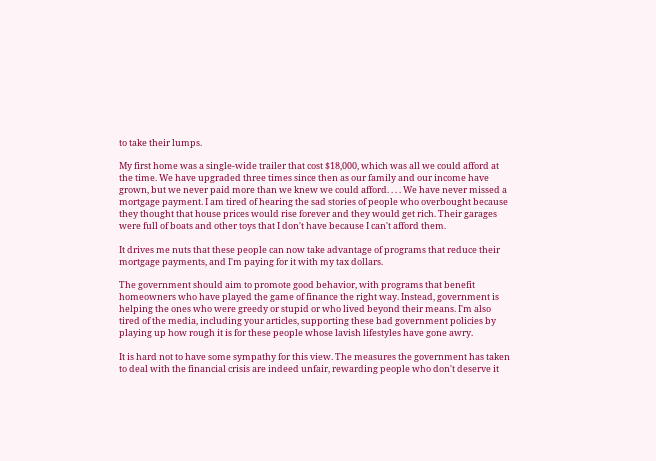to take their lumps.

My first home was a single-wide trailer that cost $18,000, which was all we could afford at the time. We have upgraded three times since then as our family and our income have grown, but we never paid more than we knew we could afford. . . . We have never missed a mortgage payment. I am tired of hearing the sad stories of people who overbought because they thought that house prices would rise forever and they would get rich. Their garages were full of boats and other toys that I don't have because I can't afford them.

It drives me nuts that these people can now take advantage of programs that reduce their mortgage payments, and I'm paying for it with my tax dollars.

The government should aim to promote good behavior, with programs that benefit homeowners who have played the game of finance the right way. Instead, government is helping the ones who were greedy or stupid or who lived beyond their means. I'm also tired of the media, including your articles, supporting these bad government policies by playing up how rough it is for these people whose lavish lifestyles have gone awry.

It is hard not to have some sympathy for this view. The measures the government has taken to deal with the financial crisis are indeed unfair, rewarding people who don't deserve it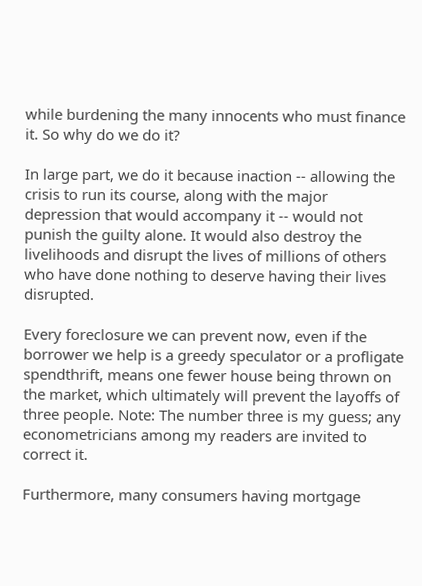while burdening the many innocents who must finance it. So why do we do it?

In large part, we do it because inaction -- allowing the crisis to run its course, along with the major depression that would accompany it -- would not punish the guilty alone. It would also destroy the livelihoods and disrupt the lives of millions of others who have done nothing to deserve having their lives disrupted.

Every foreclosure we can prevent now, even if the borrower we help is a greedy speculator or a profligate spendthrift, means one fewer house being thrown on the market, which ultimately will prevent the layoffs of three people. Note: The number three is my guess; any econometricians among my readers are invited to correct it.

Furthermore, many consumers having mortgage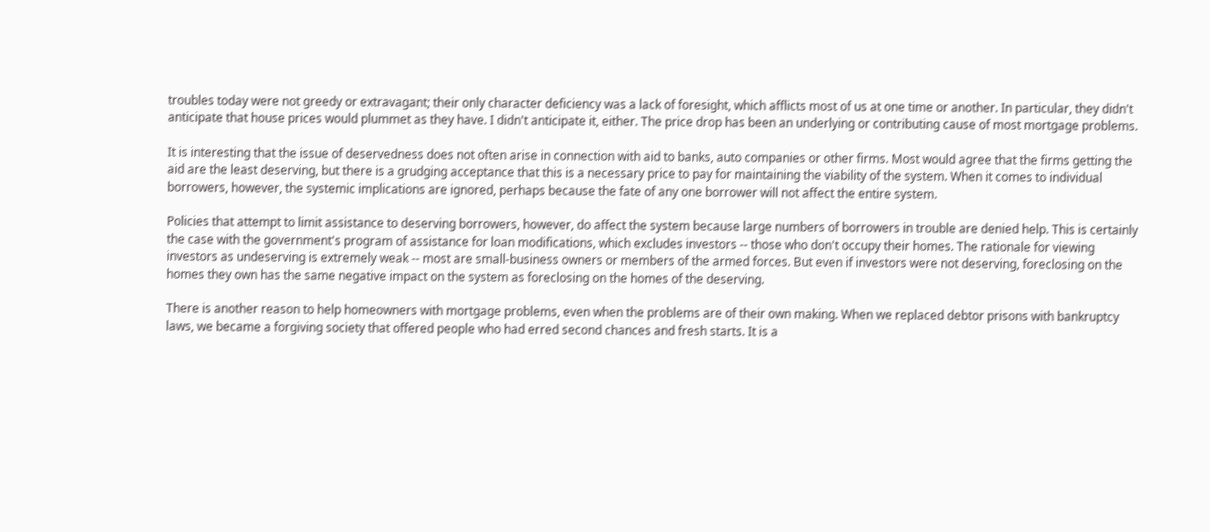troubles today were not greedy or extravagant; their only character deficiency was a lack of foresight, which afflicts most of us at one time or another. In particular, they didn't anticipate that house prices would plummet as they have. I didn't anticipate it, either. The price drop has been an underlying or contributing cause of most mortgage problems.

It is interesting that the issue of deservedness does not often arise in connection with aid to banks, auto companies or other firms. Most would agree that the firms getting the aid are the least deserving, but there is a grudging acceptance that this is a necessary price to pay for maintaining the viability of the system. When it comes to individual borrowers, however, the systemic implications are ignored, perhaps because the fate of any one borrower will not affect the entire system.

Policies that attempt to limit assistance to deserving borrowers, however, do affect the system because large numbers of borrowers in trouble are denied help. This is certainly the case with the government's program of assistance for loan modifications, which excludes investors -- those who don't occupy their homes. The rationale for viewing investors as undeserving is extremely weak -- most are small-business owners or members of the armed forces. But even if investors were not deserving, foreclosing on the homes they own has the same negative impact on the system as foreclosing on the homes of the deserving.

There is another reason to help homeowners with mortgage problems, even when the problems are of their own making. When we replaced debtor prisons with bankruptcy laws, we became a forgiving society that offered people who had erred second chances and fresh starts. It is a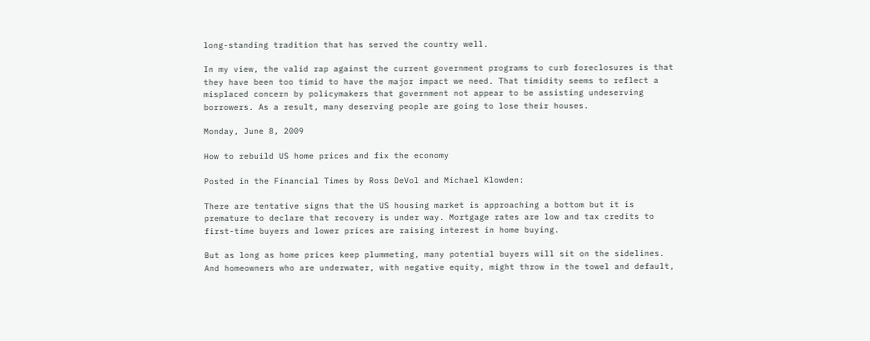long-standing tradition that has served the country well.

In my view, the valid rap against the current government programs to curb foreclosures is that they have been too timid to have the major impact we need. That timidity seems to reflect a misplaced concern by policymakers that government not appear to be assisting undeserving borrowers. As a result, many deserving people are going to lose their houses.

Monday, June 8, 2009

How to rebuild US home prices and fix the economy

Posted in the Financial Times by Ross DeVol and Michael Klowden:

There are tentative signs that the US housing market is approaching a bottom but it is premature to declare that recovery is under way. Mortgage rates are low and tax credits to first-time buyers and lower prices are raising interest in home buying.

But as long as home prices keep plummeting, many potential buyers will sit on the sidelines. And homeowners who are underwater, with negative equity, might throw in the towel and default,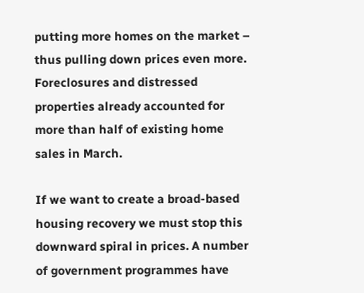putting more homes on the market – thus pulling down prices even more. Foreclosures and distressed properties already accounted for more than half of existing home sales in March.

If we want to create a broad-based housing recovery we must stop this downward spiral in prices. A number of government programmes have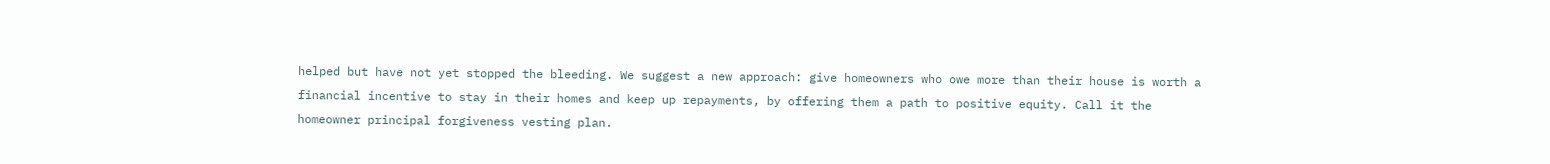helped but have not yet stopped the bleeding. We suggest a new approach: give homeowners who owe more than their house is worth a financial incentive to stay in their homes and keep up repayments, by offering them a path to positive equity. Call it the homeowner principal forgiveness vesting plan.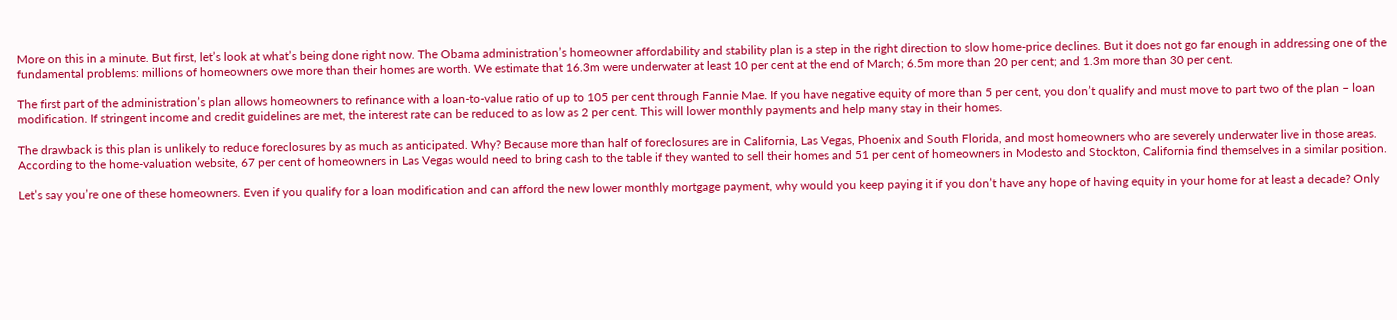More on this in a minute. But first, let’s look at what’s being done right now. The Obama administration’s homeowner affordability and stability plan is a step in the right direction to slow home-price declines. But it does not go far enough in addressing one of the fundamental problems: millions of homeowners owe more than their homes are worth. We estimate that 16.3m were underwater at least 10 per cent at the end of March; 6.5m more than 20 per cent; and 1.3m more than 30 per cent.

The first part of the administration’s plan allows homeowners to refinance with a loan-to-value ratio of up to 105 per cent through Fannie Mae. If you have negative equity of more than 5 per cent, you don’t qualify and must move to part two of the plan – loan modification. If stringent income and credit guidelines are met, the interest rate can be reduced to as low as 2 per cent. This will lower monthly payments and help many stay in their homes.

The drawback is this plan is unlikely to reduce foreclosures by as much as anticipated. Why? Because more than half of foreclosures are in California, Las Vegas, Phoenix and South Florida, and most homeowners who are severely underwater live in those areas. According to the home-valuation website, 67 per cent of homeowners in Las Vegas would need to bring cash to the table if they wanted to sell their homes and 51 per cent of homeowners in Modesto and Stockton, California find themselves in a similar position.

Let’s say you’re one of these homeowners. Even if you qualify for a loan modification and can afford the new lower monthly mortgage payment, why would you keep paying it if you don’t have any hope of having equity in your home for at least a decade? Only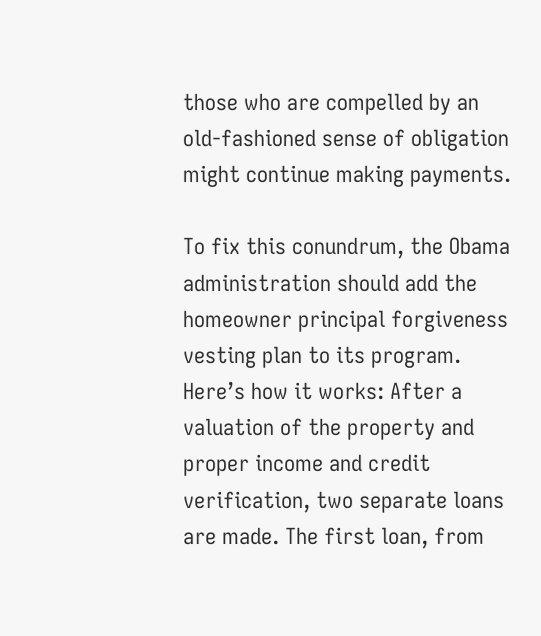those who are compelled by an old-fashioned sense of obligation might continue making payments.

To fix this conundrum, the Obama administration should add the homeowner principal forgiveness vesting plan to its program. Here’s how it works: After a valuation of the property and proper income and credit verification, two separate loans are made. The first loan, from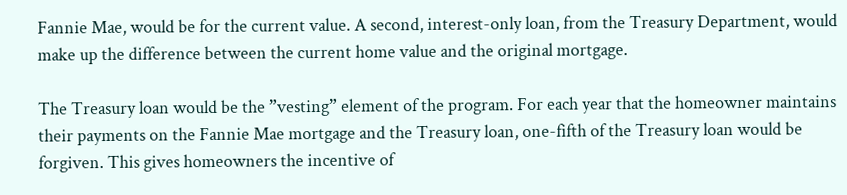Fannie Mae, would be for the current value. A second, interest-only loan, from the Treasury Department, would make up the difference between the current home value and the original mortgage.

The Treasury loan would be the ”vesting” element of the program. For each year that the homeowner maintains their payments on the Fannie Mae mortgage and the Treasury loan, one-fifth of the Treasury loan would be forgiven. This gives homeowners the incentive of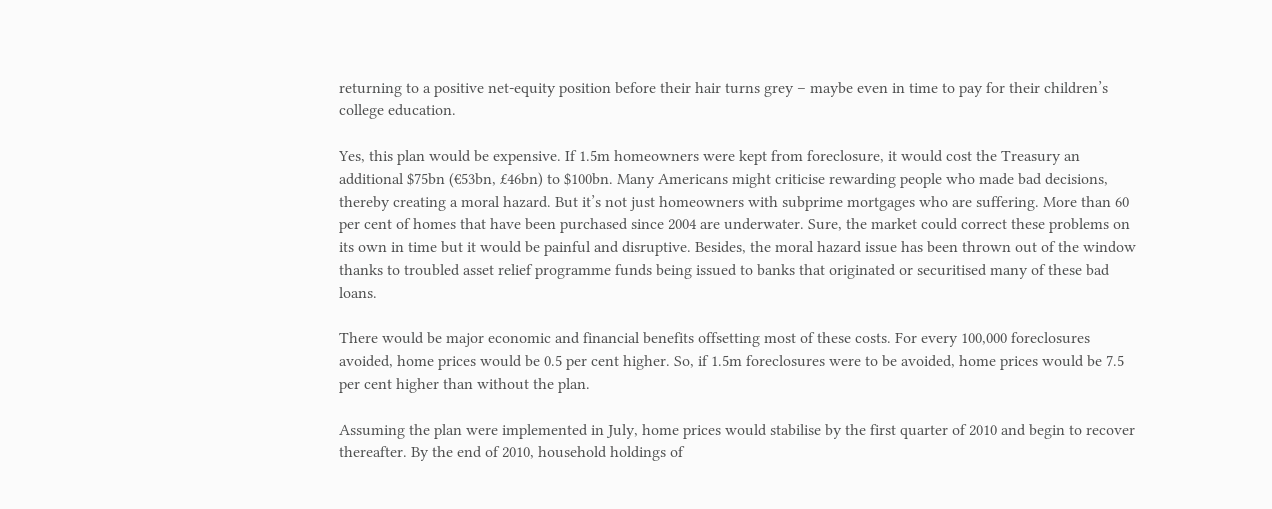returning to a positive net-equity position before their hair turns grey – maybe even in time to pay for their children’s college education.

Yes, this plan would be expensive. If 1.5m homeowners were kept from foreclosure, it would cost the Treasury an additional $75bn (€53bn, £46bn) to $100bn. Many Americans might criticise rewarding people who made bad decisions, thereby creating a moral hazard. But it’s not just homeowners with subprime mortgages who are suffering. More than 60 per cent of homes that have been purchased since 2004 are underwater. Sure, the market could correct these problems on its own in time but it would be painful and disruptive. Besides, the moral hazard issue has been thrown out of the window thanks to troubled asset relief programme funds being issued to banks that originated or securitised many of these bad loans.

There would be major economic and financial benefits offsetting most of these costs. For every 100,000 foreclosures avoided, home prices would be 0.5 per cent higher. So, if 1.5m foreclosures were to be avoided, home prices would be 7.5 per cent higher than without the plan.

Assuming the plan were implemented in July, home prices would stabilise by the first quarter of 2010 and begin to recover thereafter. By the end of 2010, household holdings of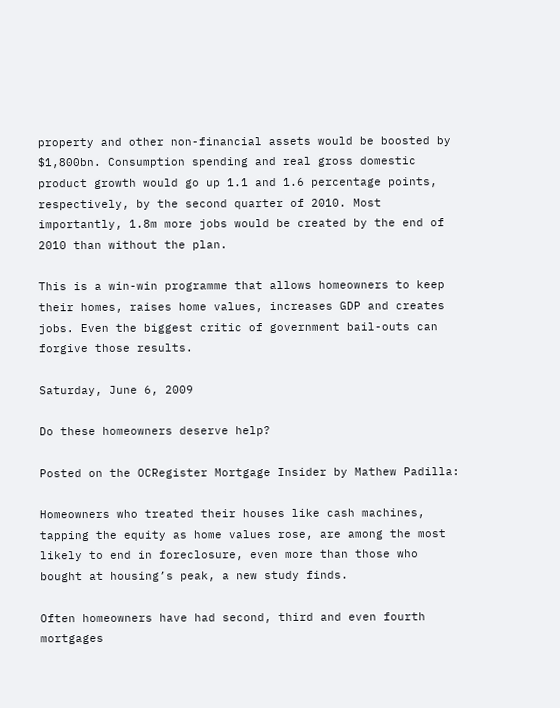property and other non-financial assets would be boosted by $1,800bn. Consumption spending and real gross domestic product growth would go up 1.1 and 1.6 percentage points, respectively, by the second quarter of 2010. Most importantly, 1.8m more jobs would be created by the end of 2010 than without the plan.

This is a win-win programme that allows homeowners to keep their homes, raises home values, increases GDP and creates jobs. Even the biggest critic of government bail-outs can forgive those results.

Saturday, June 6, 2009

Do these homeowners deserve help?

Posted on the OCRegister Mortgage Insider by Mathew Padilla:

Homeowners who treated their houses like cash machines, tapping the equity as home values rose, are among the most likely to end in foreclosure, even more than those who bought at housing’s peak, a new study finds.

Often homeowners have had second, third and even fourth mortgages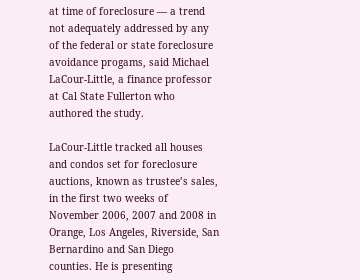at time of foreclosure — a trend not adequately addressed by any of the federal or state foreclosure avoidance progams, said Michael LaCour-Little, a finance professor at Cal State Fullerton who authored the study.

LaCour-Little tracked all houses and condos set for foreclosure auctions, known as trustee’s sales, in the first two weeks of November 2006, 2007 and 2008 in Orange, Los Angeles, Riverside, San Bernardino and San Diego counties. He is presenting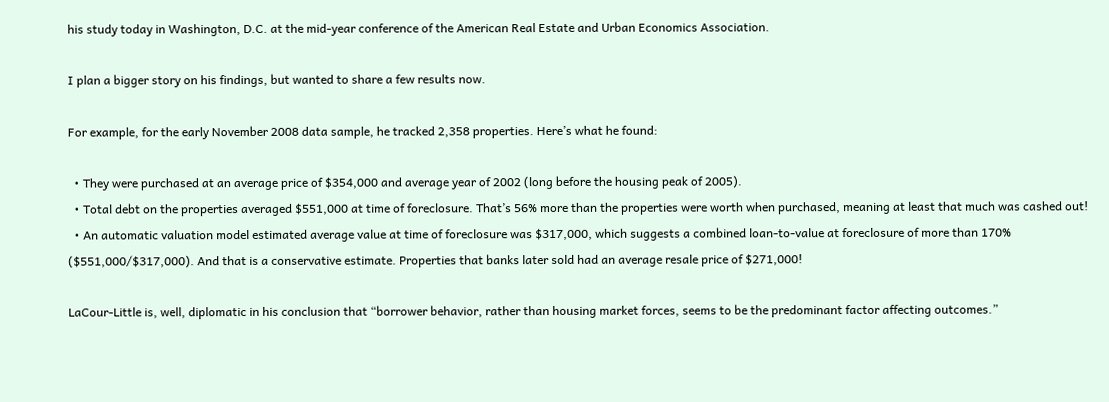his study today in Washington, D.C. at the mid-year conference of the American Real Estate and Urban Economics Association.

I plan a bigger story on his findings, but wanted to share a few results now.

For example, for the early November 2008 data sample, he tracked 2,358 properties. Here’s what he found:

  • They were purchased at an average price of $354,000 and average year of 2002 (long before the housing peak of 2005).
  • Total debt on the properties averaged $551,000 at time of foreclosure. That’s 56% more than the properties were worth when purchased, meaning at least that much was cashed out!
  • An automatic valuation model estimated average value at time of foreclosure was $317,000, which suggests a combined loan-to-value at foreclosure of more than 170% ($551,000/$317,000). And that is a conservative estimate. Properties that banks later sold had an average resale price of $271,000!

LaCour-Little is, well, diplomatic in his conclusion that “borrower behavior, rather than housing market forces, seems to be the predominant factor affecting outcomes.”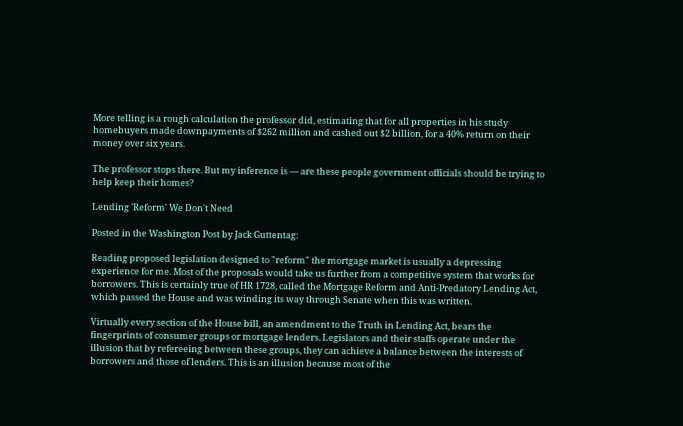More telling is a rough calculation the professor did, estimating that for all properties in his study homebuyers made downpayments of $262 million and cashed out $2 billion, for a 40% return on their money over six years.

The professor stops there. But my inference is — are these people government officials should be trying to help keep their homes?

Lending 'Reform' We Don't Need

Posted in the Washington Post by Jack Guttentag:

Reading proposed legislation designed to "reform" the mortgage market is usually a depressing experience for me. Most of the proposals would take us further from a competitive system that works for borrowers. This is certainly true of HR 1728, called the Mortgage Reform and Anti-Predatory Lending Act, which passed the House and was winding its way through Senate when this was written.

Virtually every section of the House bill, an amendment to the Truth in Lending Act, bears the fingerprints of consumer groups or mortgage lenders. Legislators and their staffs operate under the illusion that by refereeing between these groups, they can achieve a balance between the interests of borrowers and those of lenders. This is an illusion because most of the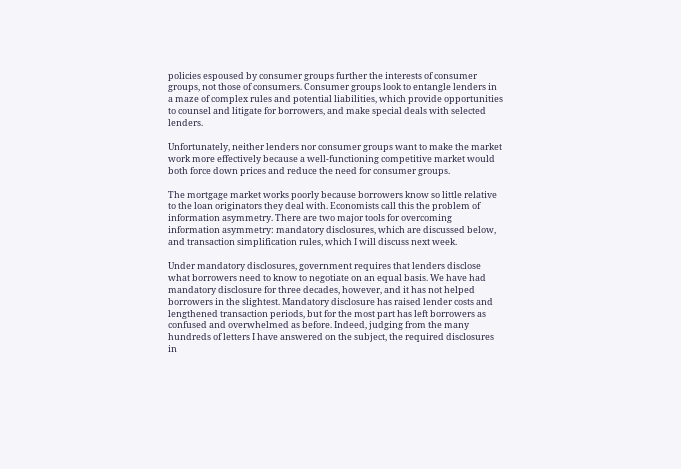policies espoused by consumer groups further the interests of consumer groups, not those of consumers. Consumer groups look to entangle lenders in a maze of complex rules and potential liabilities, which provide opportunities to counsel and litigate for borrowers, and make special deals with selected lenders.

Unfortunately, neither lenders nor consumer groups want to make the market work more effectively because a well-functioning competitive market would both force down prices and reduce the need for consumer groups.

The mortgage market works poorly because borrowers know so little relative to the loan originators they deal with. Economists call this the problem of information asymmetry. There are two major tools for overcoming information asymmetry: mandatory disclosures, which are discussed below, and transaction simplification rules, which I will discuss next week.

Under mandatory disclosures, government requires that lenders disclose what borrowers need to know to negotiate on an equal basis. We have had mandatory disclosure for three decades, however, and it has not helped borrowers in the slightest. Mandatory disclosure has raised lender costs and lengthened transaction periods, but for the most part has left borrowers as confused and overwhelmed as before. Indeed, judging from the many hundreds of letters I have answered on the subject, the required disclosures in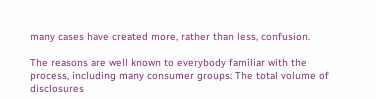many cases have created more, rather than less, confusion.

The reasons are well known to everybody familiar with the process, including many consumer groups: The total volume of disclosures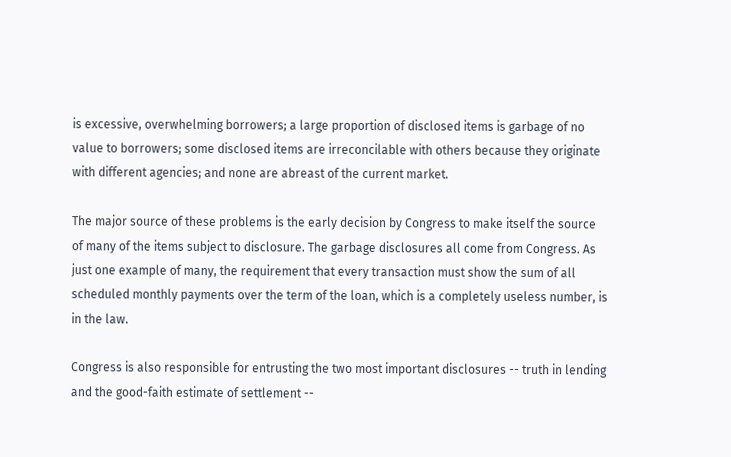is excessive, overwhelming borrowers; a large proportion of disclosed items is garbage of no value to borrowers; some disclosed items are irreconcilable with others because they originate with different agencies; and none are abreast of the current market.

The major source of these problems is the early decision by Congress to make itself the source of many of the items subject to disclosure. The garbage disclosures all come from Congress. As just one example of many, the requirement that every transaction must show the sum of all scheduled monthly payments over the term of the loan, which is a completely useless number, is in the law.

Congress is also responsible for entrusting the two most important disclosures -- truth in lending and the good-faith estimate of settlement --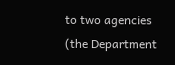to two agencies (the Department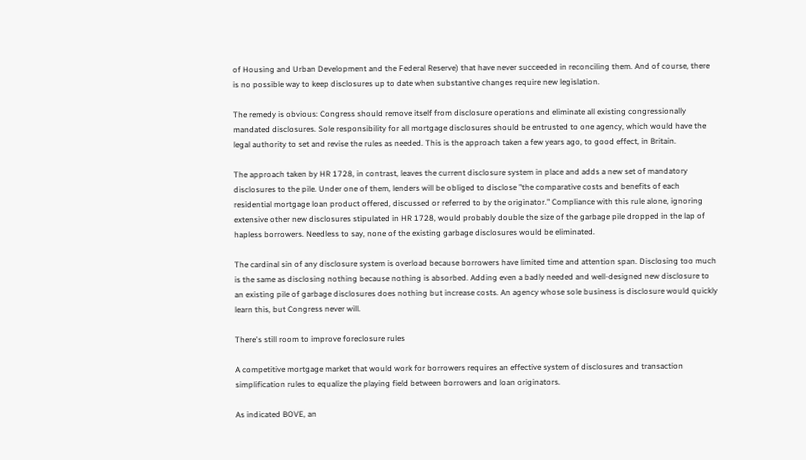of Housing and Urban Development and the Federal Reserve) that have never succeeded in reconciling them. And of course, there is no possible way to keep disclosures up to date when substantive changes require new legislation.

The remedy is obvious: Congress should remove itself from disclosure operations and eliminate all existing congressionally mandated disclosures. Sole responsibility for all mortgage disclosures should be entrusted to one agency, which would have the legal authority to set and revise the rules as needed. This is the approach taken a few years ago, to good effect, in Britain.

The approach taken by HR 1728, in contrast, leaves the current disclosure system in place and adds a new set of mandatory disclosures to the pile. Under one of them, lenders will be obliged to disclose "the comparative costs and benefits of each residential mortgage loan product offered, discussed or referred to by the originator." Compliance with this rule alone, ignoring extensive other new disclosures stipulated in HR 1728, would probably double the size of the garbage pile dropped in the lap of hapless borrowers. Needless to say, none of the existing garbage disclosures would be eliminated.

The cardinal sin of any disclosure system is overload because borrowers have limited time and attention span. Disclosing too much is the same as disclosing nothing because nothing is absorbed. Adding even a badly needed and well-designed new disclosure to an existing pile of garbage disclosures does nothing but increase costs. An agency whose sole business is disclosure would quickly learn this, but Congress never will.

There's still room to improve foreclosure rules

A competitive mortgage market that would work for borrowers requires an effective system of disclosures and transaction simplification rules to equalize the playing field between borrowers and loan originators.

As indicated BOVE, an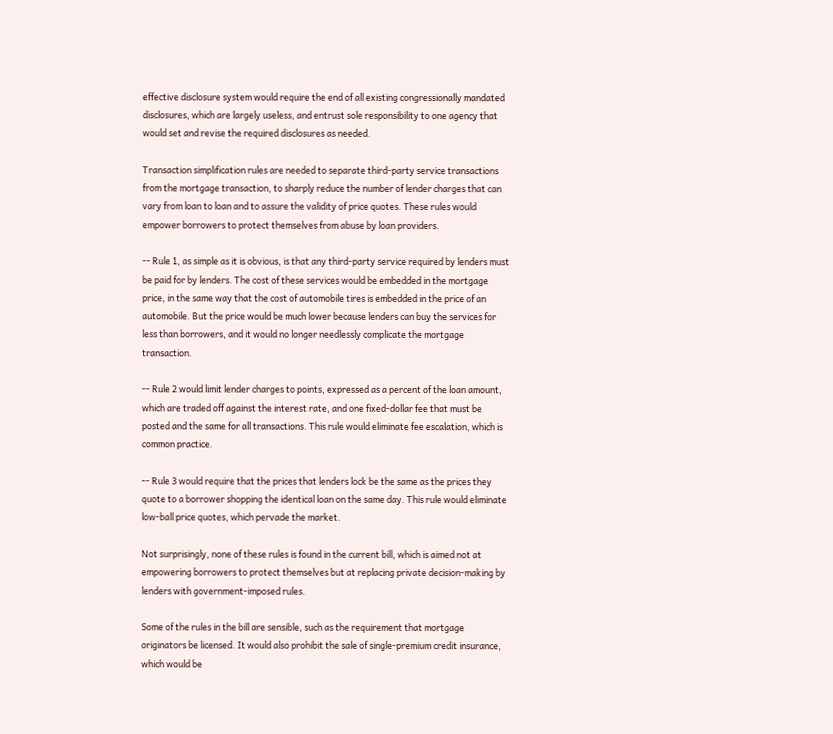effective disclosure system would require the end of all existing congressionally mandated disclosures, which are largely useless, and entrust sole responsibility to one agency that would set and revise the required disclosures as needed.

Transaction simplification rules are needed to separate third-party service transactions from the mortgage transaction, to sharply reduce the number of lender charges that can vary from loan to loan and to assure the validity of price quotes. These rules would empower borrowers to protect themselves from abuse by loan providers.

-- Rule 1, as simple as it is obvious, is that any third-party service required by lenders must be paid for by lenders. The cost of these services would be embedded in the mortgage price, in the same way that the cost of automobile tires is embedded in the price of an automobile. But the price would be much lower because lenders can buy the services for less than borrowers, and it would no longer needlessly complicate the mortgage transaction.

-- Rule 2 would limit lender charges to points, expressed as a percent of the loan amount, which are traded off against the interest rate, and one fixed-dollar fee that must be posted and the same for all transactions. This rule would eliminate fee escalation, which is common practice.

-- Rule 3 would require that the prices that lenders lock be the same as the prices they quote to a borrower shopping the identical loan on the same day. This rule would eliminate low-ball price quotes, which pervade the market.

Not surprisingly, none of these rules is found in the current bill, which is aimed not at empowering borrowers to protect themselves but at replacing private decision-making by lenders with government-imposed rules.

Some of the rules in the bill are sensible, such as the requirement that mortgage originators be licensed. It would also prohibit the sale of single-premium credit insurance, which would be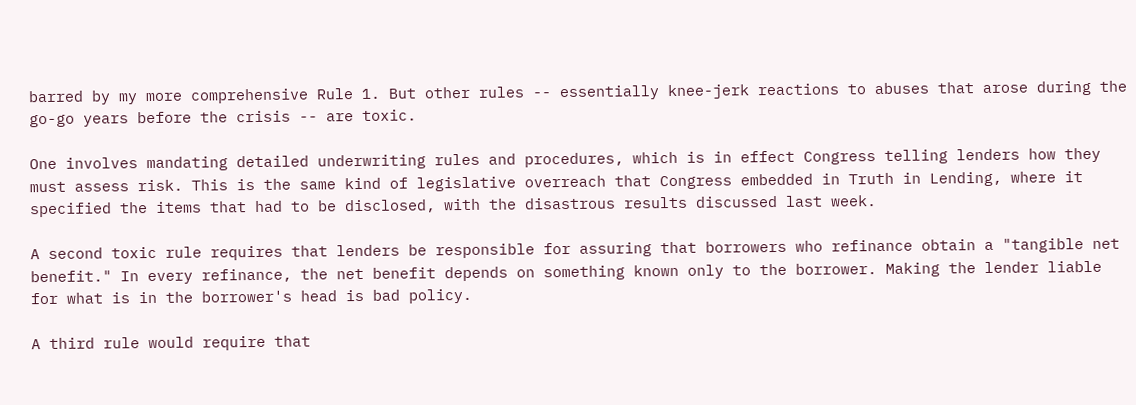barred by my more comprehensive Rule 1. But other rules -- essentially knee-jerk reactions to abuses that arose during the go-go years before the crisis -- are toxic.

One involves mandating detailed underwriting rules and procedures, which is in effect Congress telling lenders how they must assess risk. This is the same kind of legislative overreach that Congress embedded in Truth in Lending, where it specified the items that had to be disclosed, with the disastrous results discussed last week.

A second toxic rule requires that lenders be responsible for assuring that borrowers who refinance obtain a "tangible net benefit." In every refinance, the net benefit depends on something known only to the borrower. Making the lender liable for what is in the borrower's head is bad policy.

A third rule would require that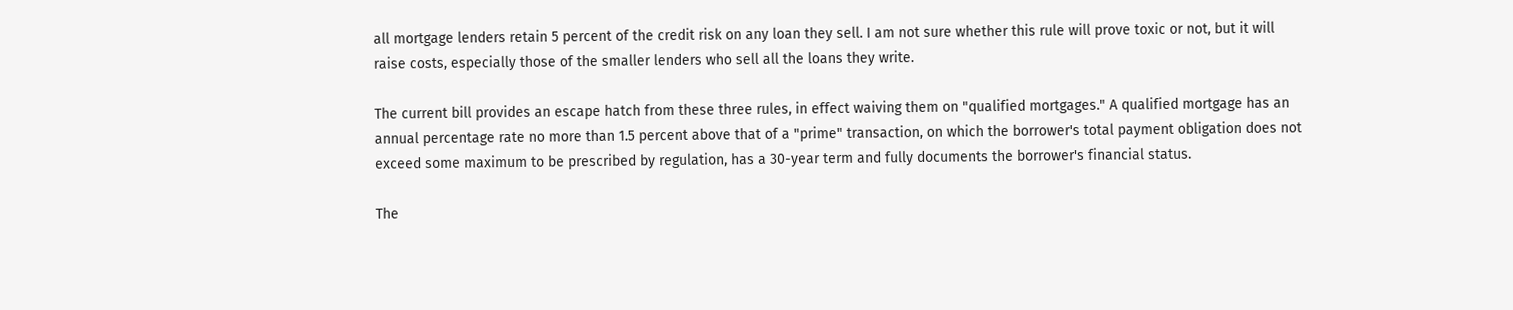all mortgage lenders retain 5 percent of the credit risk on any loan they sell. I am not sure whether this rule will prove toxic or not, but it will raise costs, especially those of the smaller lenders who sell all the loans they write.

The current bill provides an escape hatch from these three rules, in effect waiving them on "qualified mortgages." A qualified mortgage has an annual percentage rate no more than 1.5 percent above that of a "prime" transaction, on which the borrower's total payment obligation does not exceed some maximum to be prescribed by regulation, has a 30-year term and fully documents the borrower's financial status.

The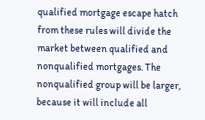qualified mortgage escape hatch from these rules will divide the market between qualified and nonqualified mortgages. The nonqualified group will be larger, because it will include all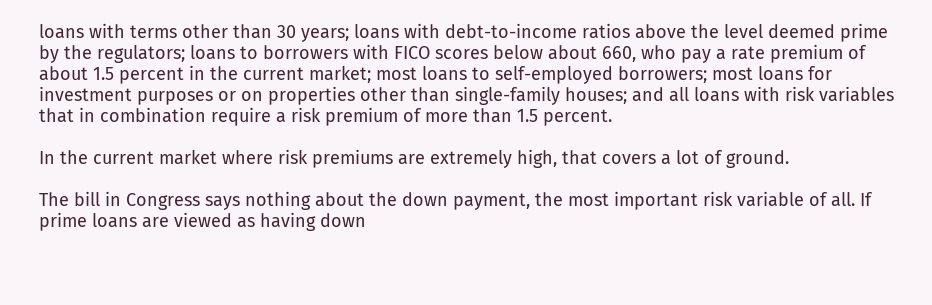loans with terms other than 30 years; loans with debt-to-income ratios above the level deemed prime by the regulators; loans to borrowers with FICO scores below about 660, who pay a rate premium of about 1.5 percent in the current market; most loans to self-employed borrowers; most loans for investment purposes or on properties other than single-family houses; and all loans with risk variables that in combination require a risk premium of more than 1.5 percent.

In the current market where risk premiums are extremely high, that covers a lot of ground.

The bill in Congress says nothing about the down payment, the most important risk variable of all. If prime loans are viewed as having down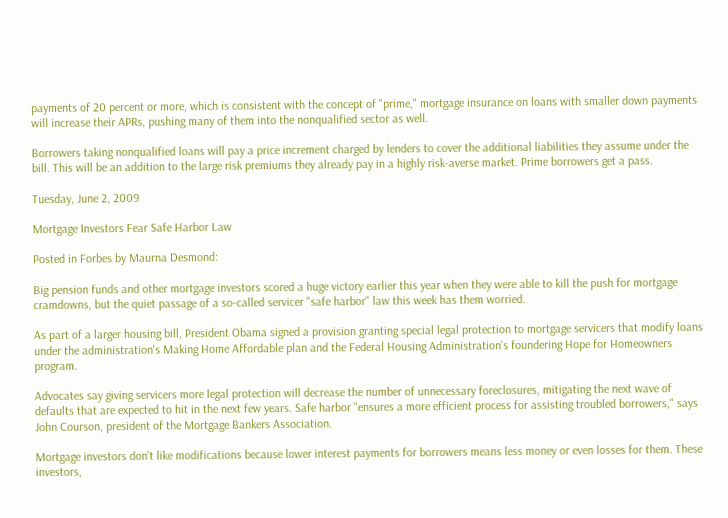payments of 20 percent or more, which is consistent with the concept of "prime," mortgage insurance on loans with smaller down payments will increase their APRs, pushing many of them into the nonqualified sector as well.

Borrowers taking nonqualified loans will pay a price increment charged by lenders to cover the additional liabilities they assume under the bill. This will be an addition to the large risk premiums they already pay in a highly risk-averse market. Prime borrowers get a pass.

Tuesday, June 2, 2009

Mortgage Investors Fear Safe Harbor Law

Posted in Forbes by Maurna Desmond:

Big pension funds and other mortgage investors scored a huge victory earlier this year when they were able to kill the push for mortgage cramdowns, but the quiet passage of a so-called servicer "safe harbor" law this week has them worried.

As part of a larger housing bill, President Obama signed a provision granting special legal protection to mortgage servicers that modify loans under the administration's Making Home Affordable plan and the Federal Housing Administration's foundering Hope for Homeowners program.

Advocates say giving servicers more legal protection will decrease the number of unnecessary foreclosures, mitigating the next wave of defaults that are expected to hit in the next few years. Safe harbor "ensures a more efficient process for assisting troubled borrowers," says John Courson, president of the Mortgage Bankers Association.

Mortgage investors don't like modifications because lower interest payments for borrowers means less money or even losses for them. These investors,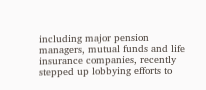including major pension managers, mutual funds and life insurance companies, recently stepped up lobbying efforts to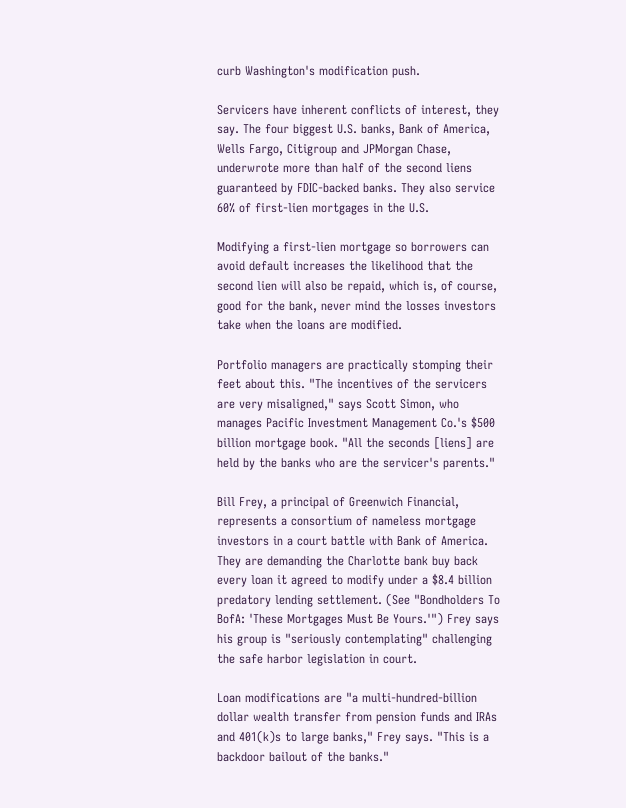curb Washington's modification push.

Servicers have inherent conflicts of interest, they say. The four biggest U.S. banks, Bank of America, Wells Fargo, Citigroup and JPMorgan Chase, underwrote more than half of the second liens guaranteed by FDIC-backed banks. They also service 60% of first-lien mortgages in the U.S.

Modifying a first-lien mortgage so borrowers can avoid default increases the likelihood that the second lien will also be repaid, which is, of course, good for the bank, never mind the losses investors take when the loans are modified.

Portfolio managers are practically stomping their feet about this. "The incentives of the servicers are very misaligned," says Scott Simon, who manages Pacific Investment Management Co.'s $500 billion mortgage book. "All the seconds [liens] are held by the banks who are the servicer's parents."

Bill Frey, a principal of Greenwich Financial, represents a consortium of nameless mortgage investors in a court battle with Bank of America. They are demanding the Charlotte bank buy back every loan it agreed to modify under a $8.4 billion predatory lending settlement. (See "Bondholders To BofA: 'These Mortgages Must Be Yours.'") Frey says his group is "seriously contemplating" challenging the safe harbor legislation in court.

Loan modifications are "a multi-hundred-billion dollar wealth transfer from pension funds and IRAs and 401(k)s to large banks," Frey says. "This is a backdoor bailout of the banks."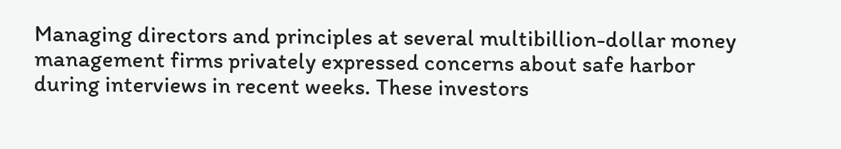Managing directors and principles at several multibillion-dollar money management firms privately expressed concerns about safe harbor during interviews in recent weeks. These investors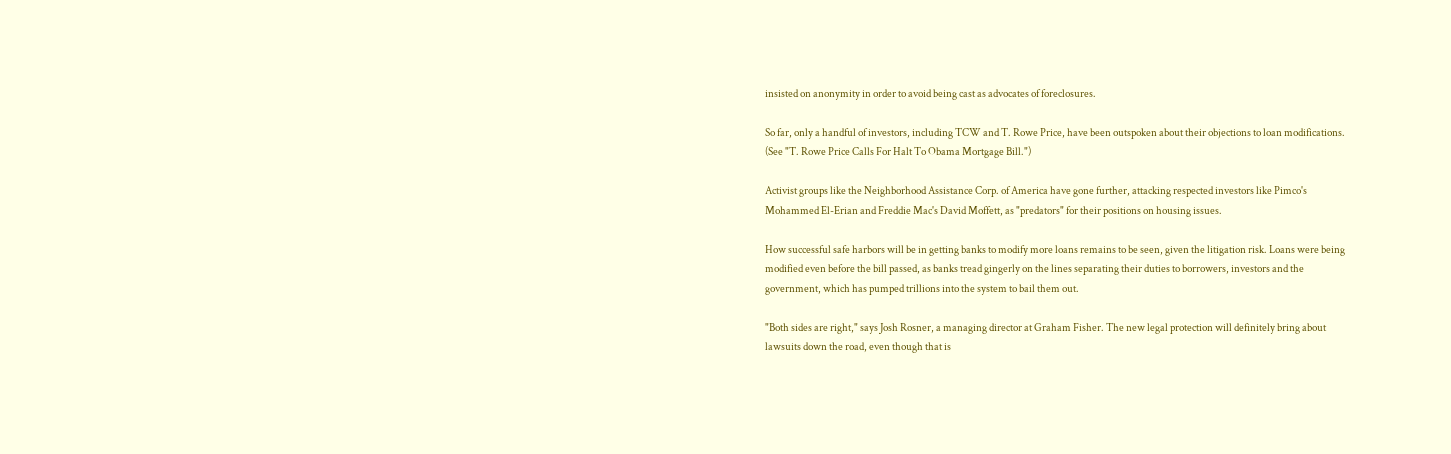insisted on anonymity in order to avoid being cast as advocates of foreclosures.

So far, only a handful of investors, including TCW and T. Rowe Price, have been outspoken about their objections to loan modifications. (See "T. Rowe Price Calls For Halt To Obama Mortgage Bill.")

Activist groups like the Neighborhood Assistance Corp. of America have gone further, attacking respected investors like Pimco's Mohammed El-Erian and Freddie Mac's David Moffett, as "predators" for their positions on housing issues.

How successful safe harbors will be in getting banks to modify more loans remains to be seen, given the litigation risk. Loans were being modified even before the bill passed, as banks tread gingerly on the lines separating their duties to borrowers, investors and the government, which has pumped trillions into the system to bail them out.

"Both sides are right," says Josh Rosner, a managing director at Graham Fisher. The new legal protection will definitely bring about lawsuits down the road, even though that is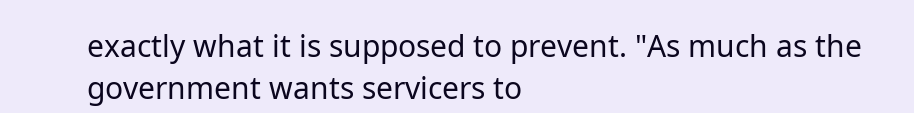exactly what it is supposed to prevent. "As much as the government wants servicers to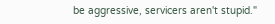be aggressive, servicers aren't stupid."